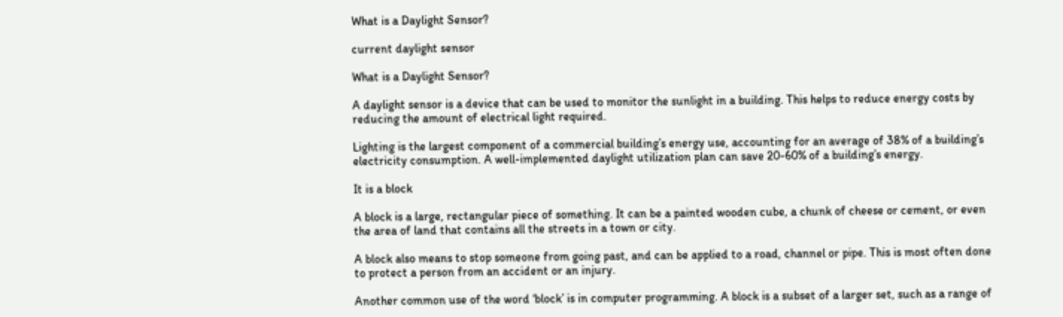What is a Daylight Sensor?

current daylight sensor

What is a Daylight Sensor?

A daylight sensor is a device that can be used to monitor the sunlight in a building. This helps to reduce energy costs by reducing the amount of electrical light required.

Lighting is the largest component of a commercial building’s energy use, accounting for an average of 38% of a building’s electricity consumption. A well-implemented daylight utilization plan can save 20-60% of a building’s energy.

It is a block

A block is a large, rectangular piece of something. It can be a painted wooden cube, a chunk of cheese or cement, or even the area of land that contains all the streets in a town or city.

A block also means to stop someone from going past, and can be applied to a road, channel or pipe. This is most often done to protect a person from an accident or an injury.

Another common use of the word ‘block’ is in computer programming. A block is a subset of a larger set, such as a range of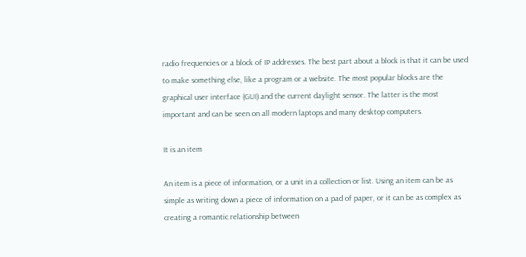radio frequencies or a block of IP addresses. The best part about a block is that it can be used to make something else, like a program or a website. The most popular blocks are the graphical user interface (GUI) and the current daylight sensor. The latter is the most important and can be seen on all modern laptops and many desktop computers.

It is an item

An item is a piece of information, or a unit in a collection or list. Using an item can be as simple as writing down a piece of information on a pad of paper, or it can be as complex as creating a romantic relationship between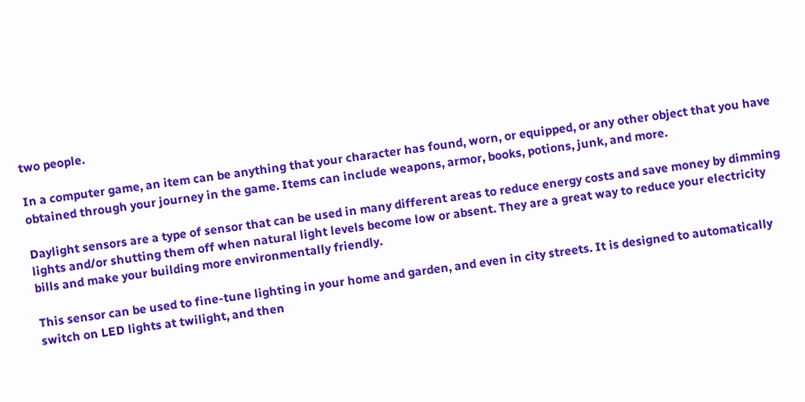two people.

In a computer game, an item can be anything that your character has found, worn, or equipped, or any other object that you have obtained through your journey in the game. Items can include weapons, armor, books, potions, junk, and more.

Daylight sensors are a type of sensor that can be used in many different areas to reduce energy costs and save money by dimming lights and/or shutting them off when natural light levels become low or absent. They are a great way to reduce your electricity bills and make your building more environmentally friendly.

This sensor can be used to fine-tune lighting in your home and garden, and even in city streets. It is designed to automatically switch on LED lights at twilight, and then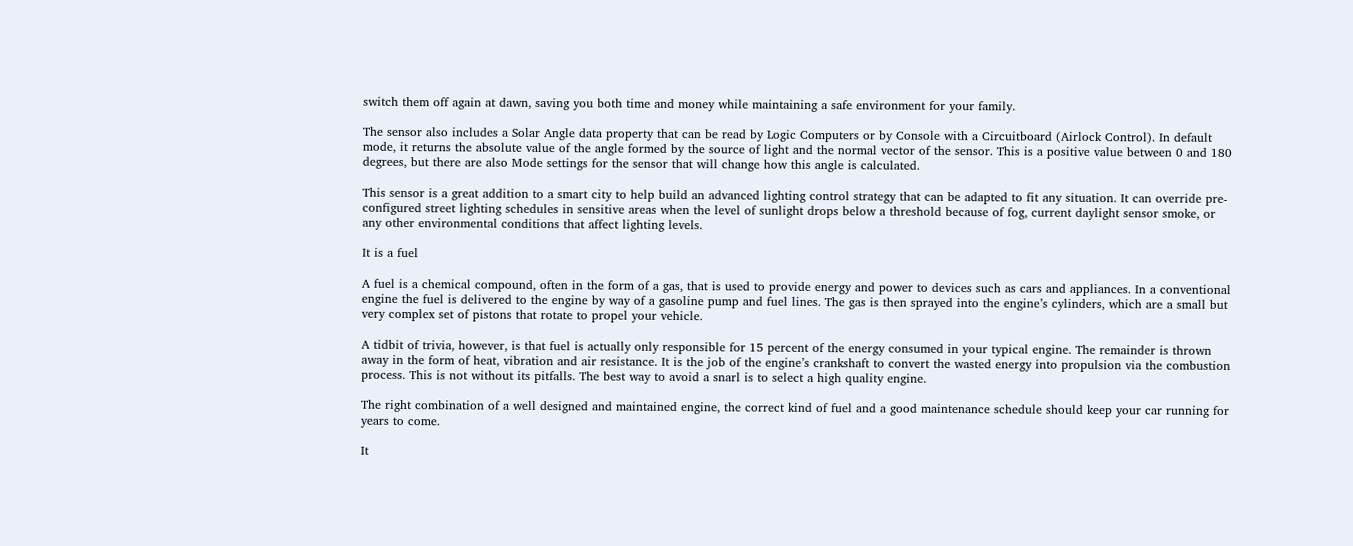switch them off again at dawn, saving you both time and money while maintaining a safe environment for your family.

The sensor also includes a Solar Angle data property that can be read by Logic Computers or by Console with a Circuitboard (Airlock Control). In default mode, it returns the absolute value of the angle formed by the source of light and the normal vector of the sensor. This is a positive value between 0 and 180 degrees, but there are also Mode settings for the sensor that will change how this angle is calculated.

This sensor is a great addition to a smart city to help build an advanced lighting control strategy that can be adapted to fit any situation. It can override pre-configured street lighting schedules in sensitive areas when the level of sunlight drops below a threshold because of fog, current daylight sensor smoke, or any other environmental conditions that affect lighting levels.

It is a fuel

A fuel is a chemical compound, often in the form of a gas, that is used to provide energy and power to devices such as cars and appliances. In a conventional engine the fuel is delivered to the engine by way of a gasoline pump and fuel lines. The gas is then sprayed into the engine’s cylinders, which are a small but very complex set of pistons that rotate to propel your vehicle.

A tidbit of trivia, however, is that fuel is actually only responsible for 15 percent of the energy consumed in your typical engine. The remainder is thrown away in the form of heat, vibration and air resistance. It is the job of the engine’s crankshaft to convert the wasted energy into propulsion via the combustion process. This is not without its pitfalls. The best way to avoid a snarl is to select a high quality engine.

The right combination of a well designed and maintained engine, the correct kind of fuel and a good maintenance schedule should keep your car running for years to come.

It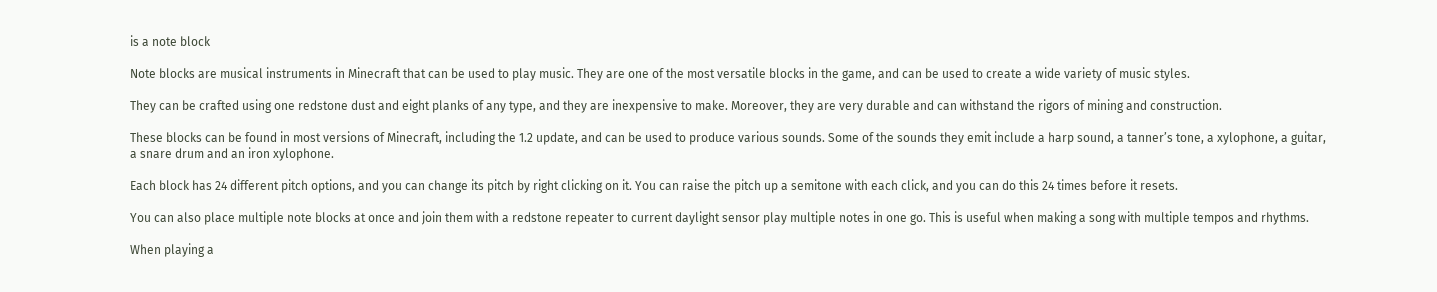is a note block

Note blocks are musical instruments in Minecraft that can be used to play music. They are one of the most versatile blocks in the game, and can be used to create a wide variety of music styles.

They can be crafted using one redstone dust and eight planks of any type, and they are inexpensive to make. Moreover, they are very durable and can withstand the rigors of mining and construction.

These blocks can be found in most versions of Minecraft, including the 1.2 update, and can be used to produce various sounds. Some of the sounds they emit include a harp sound, a tanner’s tone, a xylophone, a guitar, a snare drum and an iron xylophone.

Each block has 24 different pitch options, and you can change its pitch by right clicking on it. You can raise the pitch up a semitone with each click, and you can do this 24 times before it resets.

You can also place multiple note blocks at once and join them with a redstone repeater to current daylight sensor play multiple notes in one go. This is useful when making a song with multiple tempos and rhythms.

When playing a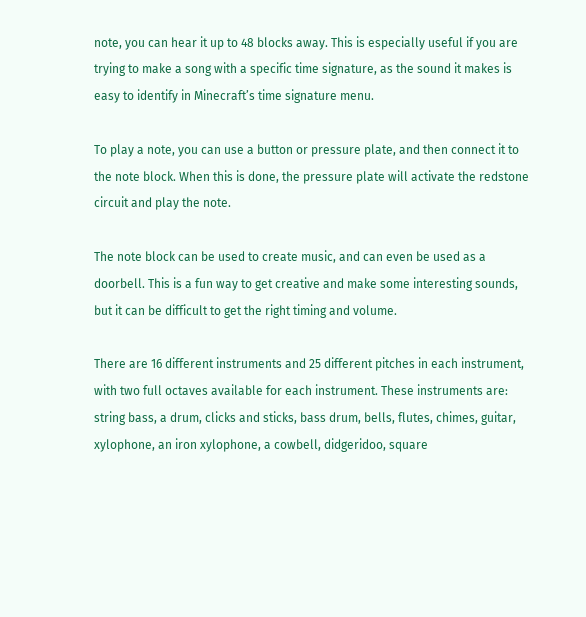note, you can hear it up to 48 blocks away. This is especially useful if you are trying to make a song with a specific time signature, as the sound it makes is easy to identify in Minecraft’s time signature menu.

To play a note, you can use a button or pressure plate, and then connect it to the note block. When this is done, the pressure plate will activate the redstone circuit and play the note.

The note block can be used to create music, and can even be used as a doorbell. This is a fun way to get creative and make some interesting sounds, but it can be difficult to get the right timing and volume.

There are 16 different instruments and 25 different pitches in each instrument, with two full octaves available for each instrument. These instruments are: string bass, a drum, clicks and sticks, bass drum, bells, flutes, chimes, guitar, xylophone, an iron xylophone, a cowbell, didgeridoo, square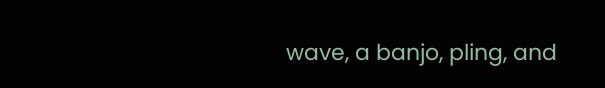wave, a banjo, pling, and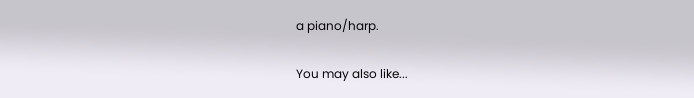a piano/harp.

You may also like...